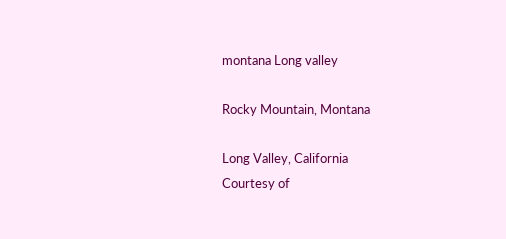montana Long valley

Rocky Mountain, Montana

Long Valley, California
Courtesy of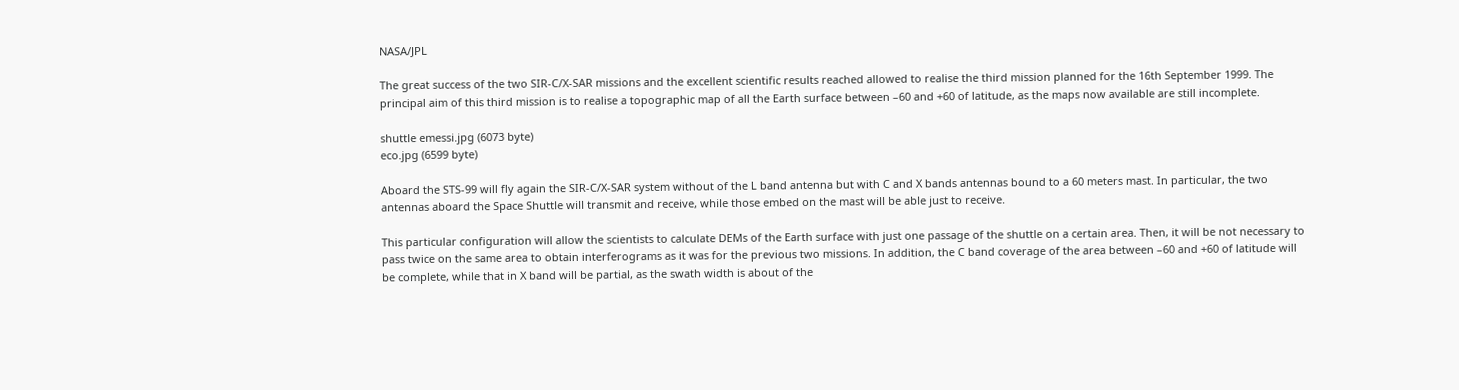NASA/JPL

The great success of the two SIR-C/X-SAR missions and the excellent scientific results reached allowed to realise the third mission planned for the 16th September 1999. The principal aim of this third mission is to realise a topographic map of all the Earth surface between –60 and +60 of latitude, as the maps now available are still incomplete.

shuttle emessi.jpg (6073 byte)
eco.jpg (6599 byte)

Aboard the STS-99 will fly again the SIR-C/X-SAR system without of the L band antenna but with C and X bands antennas bound to a 60 meters mast. In particular, the two antennas aboard the Space Shuttle will transmit and receive, while those embed on the mast will be able just to receive.

This particular configuration will allow the scientists to calculate DEMs of the Earth surface with just one passage of the shuttle on a certain area. Then, it will be not necessary to pass twice on the same area to obtain interferograms as it was for the previous two missions. In addition, the C band coverage of the area between –60 and +60 of latitude will be complete, while that in X band will be partial, as the swath width is about of the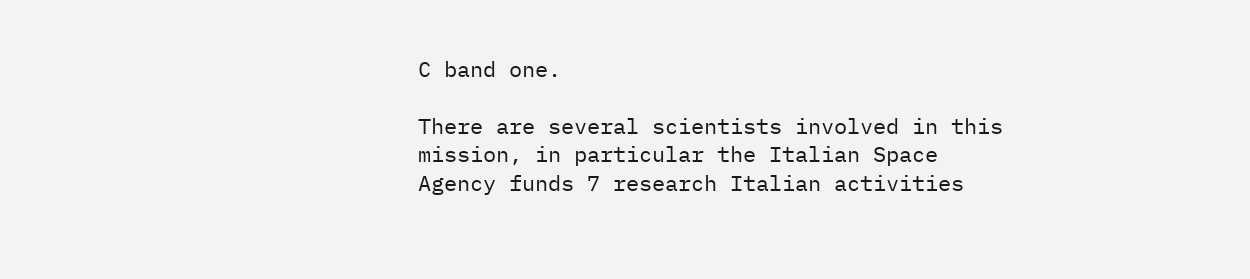C band one.

There are several scientists involved in this mission, in particular the Italian Space Agency funds 7 research Italian activities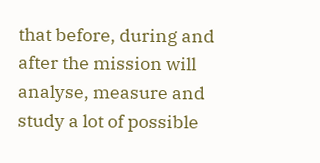that before, during and after the mission will analyse, measure and study a lot of possible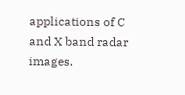applications of C and X band radar images.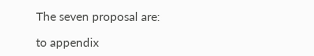The seven proposal are:

to appendix